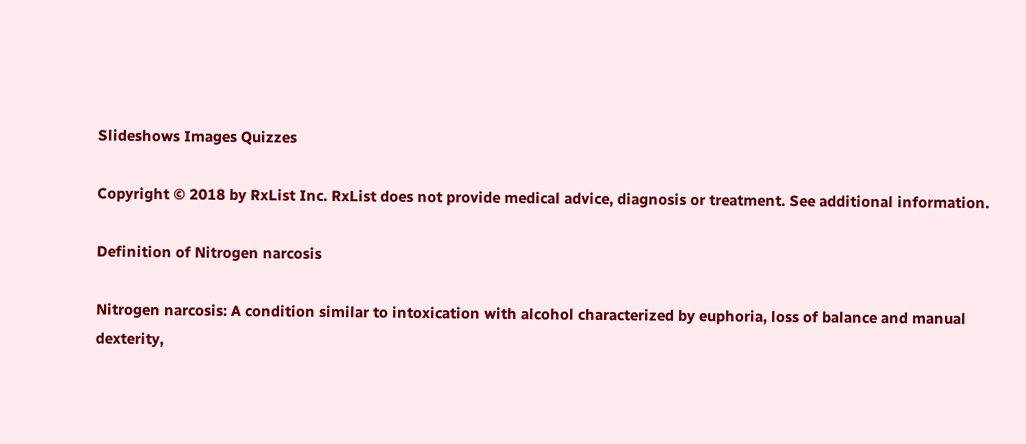Slideshows Images Quizzes

Copyright © 2018 by RxList Inc. RxList does not provide medical advice, diagnosis or treatment. See additional information.

Definition of Nitrogen narcosis

Nitrogen narcosis: A condition similar to intoxication with alcohol characterized by euphoria, loss of balance and manual dexterity,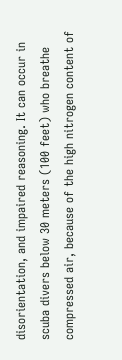disorientation, and impaired reasoning. It can occur in scuba divers below 30 meters (100 feet) who breathe compressed air, because of the high nitrogen content of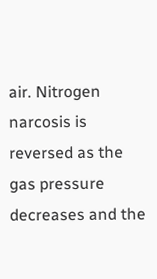air. Nitrogen narcosis is reversed as the gas pressure decreases and the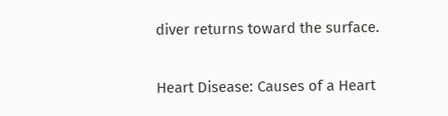diver returns toward the surface.


Heart Disease: Causes of a Heart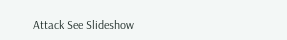Attack See Slideshow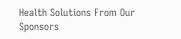Health Solutions From Our Sponsors